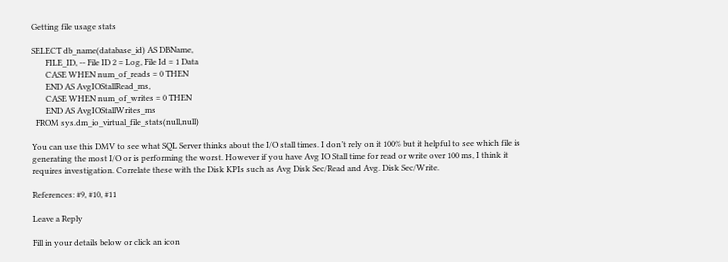Getting file usage stats

SELECT db_name(database_id) AS DBName,
       FILE_ID, -- File ID 2 = Log, File Id = 1 Data
       CASE WHEN num_of_reads = 0 THEN
       END AS AvgIOStallRead_ms,
       CASE WHEN num_of_writes = 0 THEN
       END AS AvgIOStallWrites_ms
  FROM sys.dm_io_virtual_file_stats(null,null)

You can use this DMV to see what SQL Server thinks about the I/O stall times. I don’t rely on it 100% but it helpful to see which file is generating the most I/O or is performing the worst. However if you have Avg IO Stall time for read or write over 100 ms, I think it requires investigation. Correlate these with the Disk KPIs such as Avg Disk Sec/Read and Avg. Disk Sec/Write.

References: #9, #10, #11

Leave a Reply

Fill in your details below or click an icon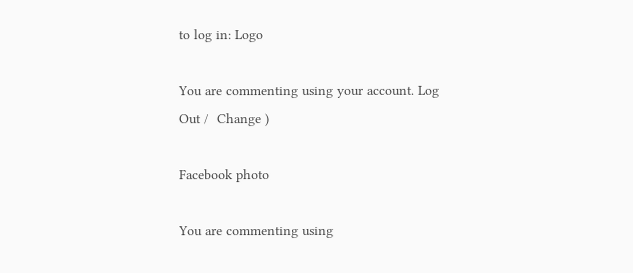to log in: Logo

You are commenting using your account. Log Out /  Change )

Facebook photo

You are commenting using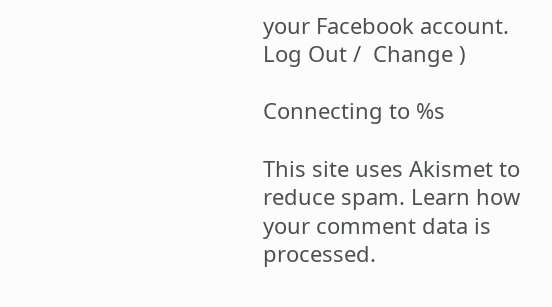your Facebook account. Log Out /  Change )

Connecting to %s

This site uses Akismet to reduce spam. Learn how your comment data is processed.